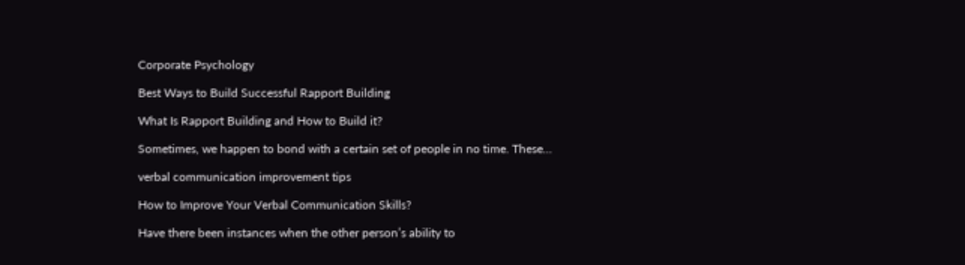Corporate Psychology

Best Ways to Build Successful Rapport Building

What Is Rapport Building and How to Build it?

Sometimes, we happen to bond with a certain set of people in no time. These…

verbal communication improvement tips

How to Improve Your Verbal Communication Skills?

Have there been instances when the other person’s ability to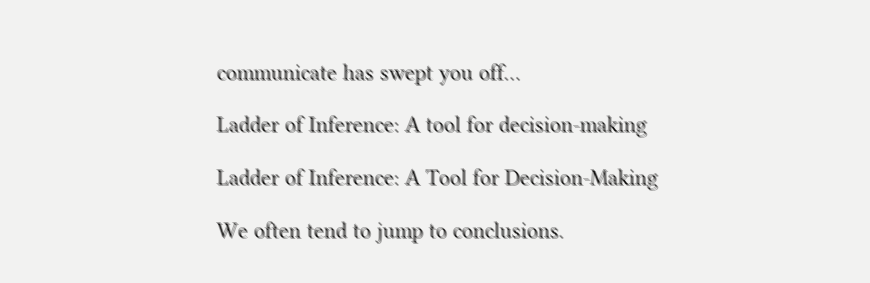communicate has swept you off…

Ladder of Inference: A tool for decision-making

Ladder of Inference: A Tool for Decision-Making

We often tend to jump to conclusions.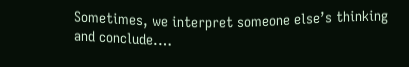Sometimes, we interpret someone else’s thinking and conclude.…